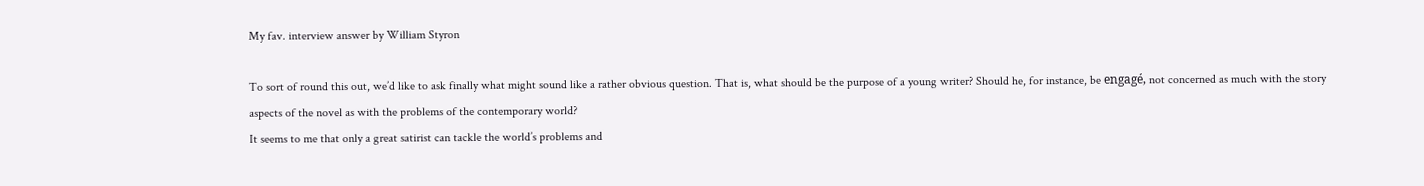My fav. interview answer by William Styron

To sort of round this out, we’d like to ask finally what might sound like a rather obvious question. That is, what should be the purpose of a young writer? Should he, for instance, be engagé, not concerned as much with the story aspects of the novel as with the problems of the contemporary world?
It seems to me that only a great satirist can tackle the world’s problems and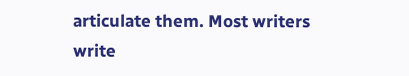articulate them. Most writers write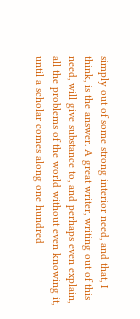simply out of some strong interior need, and that, I think, is the answer. A great writer, writing out of this need, will give substance to, and perhaps even explain, all the problems of the world without even knowing it, until a scholar comes along one hundred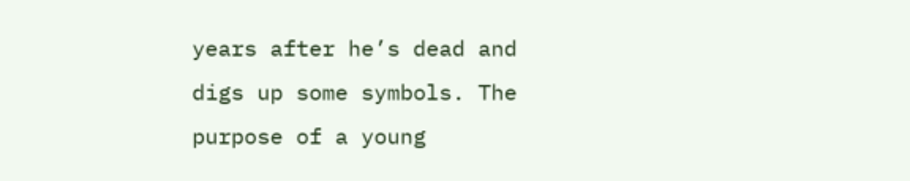years after he’s dead and digs up some symbols. The purpose of a young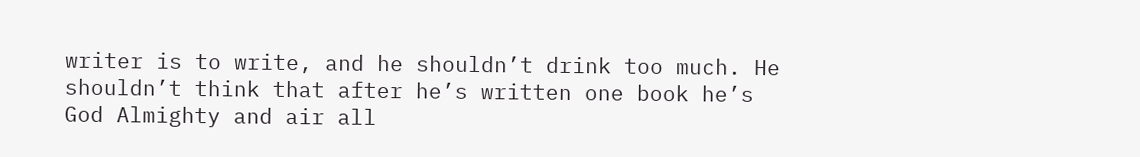writer is to write, and he shouldn’t drink too much. He shouldn’t think that after he’s written one book he’s God Almighty and air all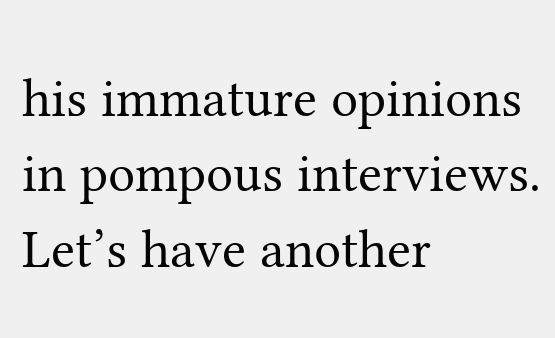his immature opinions in pompous interviews. Let’s have another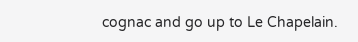cognac and go up to Le Chapelain.